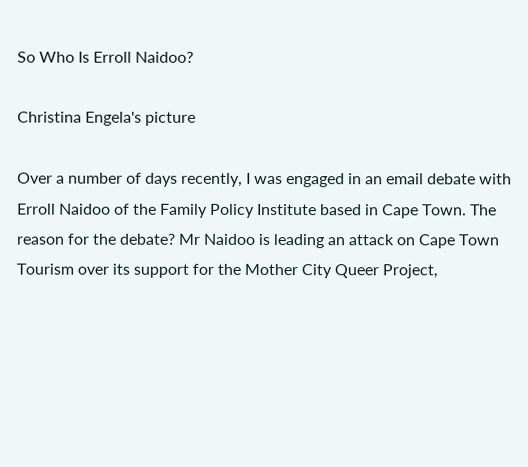So Who Is Erroll Naidoo?

Christina Engela's picture

Over a number of days recently, I was engaged in an email debate with Erroll Naidoo of the Family Policy Institute based in Cape Town. The reason for the debate? Mr Naidoo is leading an attack on Cape Town Tourism over its support for the Mother City Queer Project,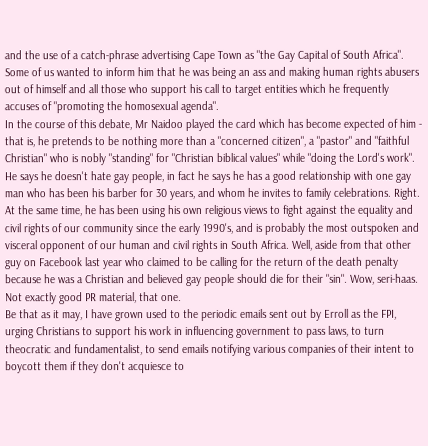and the use of a catch-phrase advertising Cape Town as "the Gay Capital of South Africa". Some of us wanted to inform him that he was being an ass and making human rights abusers out of himself and all those who support his call to target entities which he frequently accuses of "promoting the homosexual agenda".
In the course of this debate, Mr Naidoo played the card which has become expected of him - that is, he pretends to be nothing more than a "concerned citizen", a "pastor" and "faithful Christian" who is nobly "standing" for "Christian biblical values" while "doing the Lord's work". He says he doesn't hate gay people, in fact he says he has a good relationship with one gay man who has been his barber for 30 years, and whom he invites to family celebrations. Right.
At the same time, he has been using his own religious views to fight against the equality and civil rights of our community since the early 1990's, and is probably the most outspoken and visceral opponent of our human and civil rights in South Africa. Well, aside from that other guy on Facebook last year who claimed to be calling for the return of the death penalty because he was a Christian and believed gay people should die for their "sin". Wow, seri-haas. Not exactly good PR material, that one.
Be that as it may, I have grown used to the periodic emails sent out by Erroll as the FPI, urging Christians to support his work in influencing government to pass laws, to turn theocratic and fundamentalist, to send emails notifying various companies of their intent to boycott them if they don't acquiesce to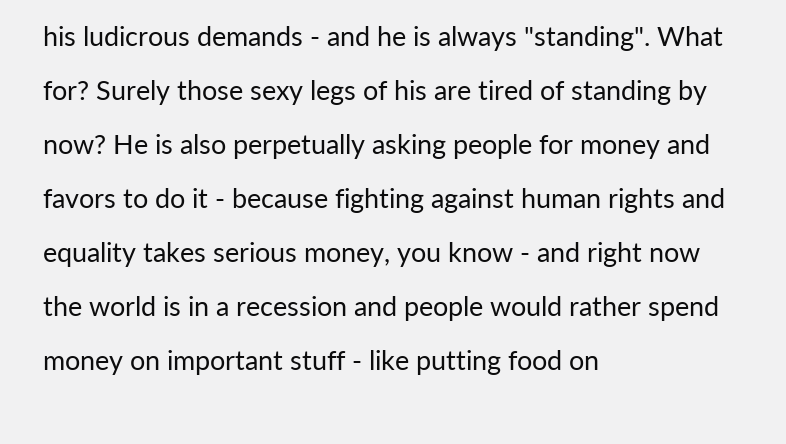his ludicrous demands - and he is always "standing". What for? Surely those sexy legs of his are tired of standing by now? He is also perpetually asking people for money and favors to do it - because fighting against human rights and equality takes serious money, you know - and right now the world is in a recession and people would rather spend money on important stuff - like putting food on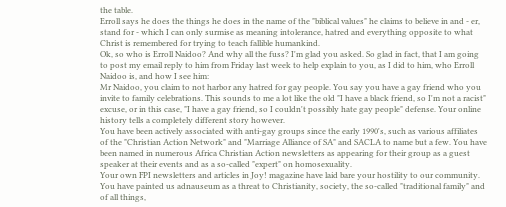the table.
Erroll says he does the things he does in the name of the "biblical values" he claims to believe in and - er, stand for - which I can only surmise as meaning intolerance, hatred and everything opposite to what Christ is remembered for trying to teach fallible humankind.
Ok, so who is Erroll Naidoo? And why all the fuss? I'm glad you asked. So glad in fact, that I am going to post my email reply to him from Friday last week to help explain to you, as I did to him, who Erroll Naidoo is, and how I see him:
Mr Naidoo, you claim to not harbor any hatred for gay people. You say you have a gay friend who you invite to family celebrations. This sounds to me a lot like the old "I have a black friend, so I'm not a racist" excuse, or in this case, "I have a gay friend, so I couldn't possibly hate gay people" defense. Your online history tells a completely different story however.
You have been actively associated with anti-gay groups since the early 1990's, such as various affiliates of the "Christian Action Network" and "Marriage Alliance of SA" and SACLA to name but a few. You have been named in numerous Africa Christian Action newsletters as appearing for their group as a guest speaker at their events and as a so-called "expert" on homosexuality.
Your own FPI newsletters and articles in Joy! magazine have laid bare your hostility to our community. You have painted us adnauseum as a threat to Christianity, society, the so-called "traditional family" and of all things,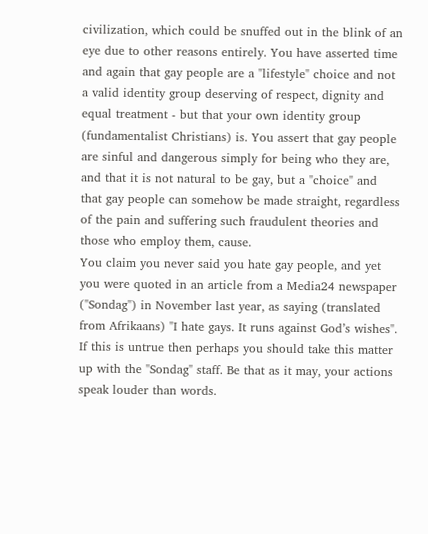civilization, which could be snuffed out in the blink of an eye due to other reasons entirely. You have asserted time and again that gay people are a "lifestyle" choice and not a valid identity group deserving of respect, dignity and equal treatment - but that your own identity group (fundamentalist Christians) is. You assert that gay people are sinful and dangerous simply for being who they are, and that it is not natural to be gay, but a "choice" and that gay people can somehow be made straight, regardless of the pain and suffering such fraudulent theories and those who employ them, cause.
You claim you never said you hate gay people, and yet you were quoted in an article from a Media24 newspaper ("Sondag") in November last year, as saying (translated from Afrikaans) "I hate gays. It runs against God’s wishes". If this is untrue then perhaps you should take this matter up with the "Sondag" staff. Be that as it may, your actions speak louder than words.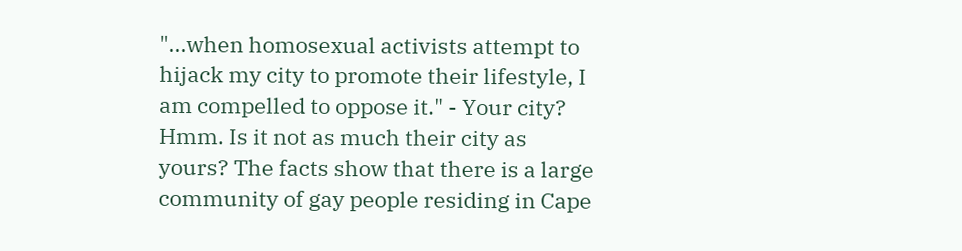"...when homosexual activists attempt to hijack my city to promote their lifestyle, I am compelled to oppose it." - Your city? Hmm. Is it not as much their city as yours? The facts show that there is a large community of gay people residing in Cape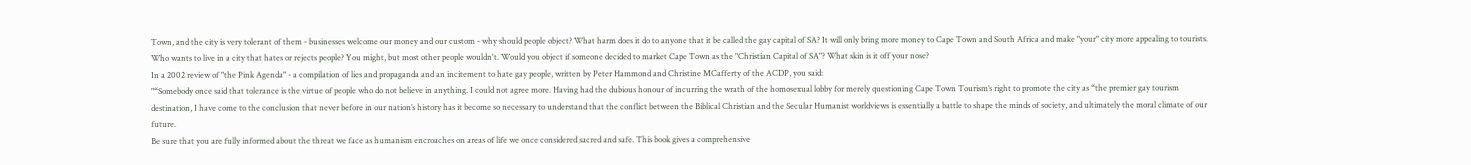Town, and the city is very tolerant of them - businesses welcome our money and our custom - why should people object? What harm does it do to anyone that it be called the gay capital of SA? It will only bring more money to Cape Town and South Africa and make "your" city more appealing to tourists. Who wants to live in a city that hates or rejects people? You might, but most other people wouldn't. Would you object if someone decided to market Cape Town as the "Christian Capital of SA"? What skin is it off your nose?
In a 2002 review of "the Pink Agenda" - a compilation of lies and propaganda and an incitement to hate gay people, written by Peter Hammond and Christine MCafferty of the ACDP, you said:
"“Somebody once said that tolerance is the virtue of people who do not believe in anything. I could not agree more. Having had the dubious honour of incurring the wrath of the homosexual lobby for merely questioning Cape Town Tourism’s right to promote the city as “the premier gay tourism destination, I have come to the conclusion that never before in our nation’s history has it become so necessary to understand that the conflict between the Biblical Christian and the Secular Humanist worldviews is essentially a battle to shape the minds of society, and ultimately the moral climate of our future.
Be sure that you are fully informed about the threat we face as humanism encroaches on areas of life we once considered sacred and safe. This book gives a comprehensive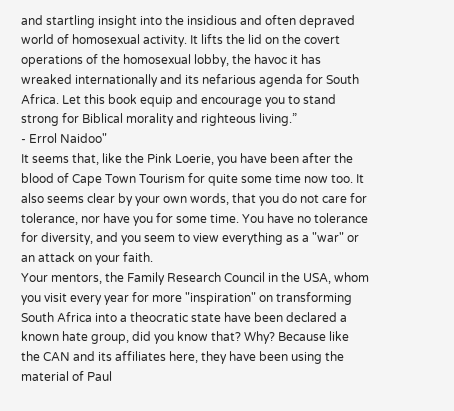and startling insight into the insidious and often depraved world of homosexual activity. It lifts the lid on the covert operations of the homosexual lobby, the havoc it has wreaked internationally and its nefarious agenda for South Africa. Let this book equip and encourage you to stand strong for Biblical morality and righteous living.”
- Errol Naidoo"
It seems that, like the Pink Loerie, you have been after the blood of Cape Town Tourism for quite some time now too. It also seems clear by your own words, that you do not care for tolerance, nor have you for some time. You have no tolerance for diversity, and you seem to view everything as a "war" or an attack on your faith.
Your mentors, the Family Research Council in the USA, whom you visit every year for more "inspiration" on transforming South Africa into a theocratic state have been declared a known hate group, did you know that? Why? Because like the CAN and its affiliates here, they have been using the material of Paul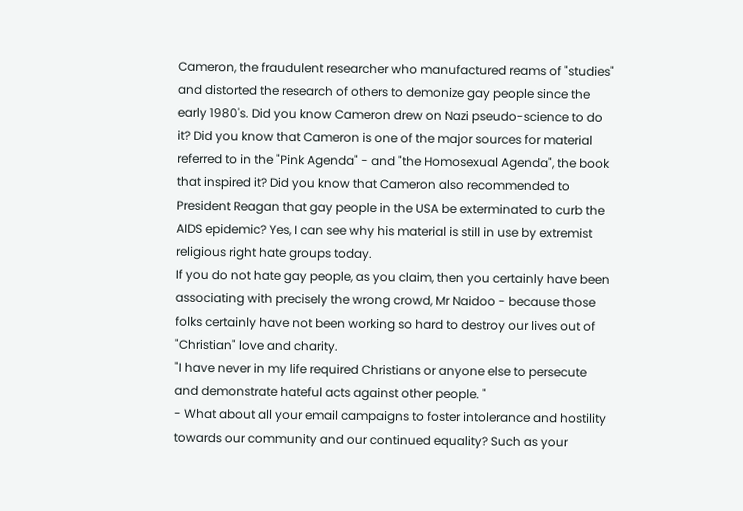Cameron, the fraudulent researcher who manufactured reams of "studies" and distorted the research of others to demonize gay people since the early 1980's. Did you know Cameron drew on Nazi pseudo-science to do it? Did you know that Cameron is one of the major sources for material referred to in the "Pink Agenda" - and "the Homosexual Agenda", the book that inspired it? Did you know that Cameron also recommended to President Reagan that gay people in the USA be exterminated to curb the AIDS epidemic? Yes, I can see why his material is still in use by extremist religious right hate groups today.
If you do not hate gay people, as you claim, then you certainly have been associating with precisely the wrong crowd, Mr Naidoo - because those folks certainly have not been working so hard to destroy our lives out of "Christian" love and charity.
"I have never in my life required Christians or anyone else to persecute and demonstrate hateful acts against other people. "
- What about all your email campaigns to foster intolerance and hostility towards our community and our continued equality? Such as your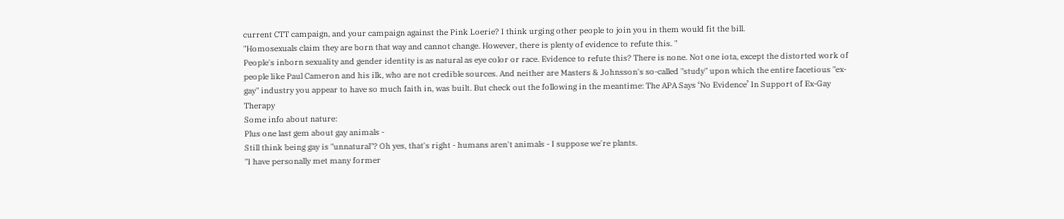current CTT campaign, and your campaign against the Pink Loerie? I think urging other people to join you in them would fit the bill.
"Homosexuals claim they are born that way and cannot change. However, there is plenty of evidence to refute this. "
People's inborn sexuality and gender identity is as natural as eye color or race. Evidence to refute this? There is none. Not one iota, except the distorted work of people like Paul Cameron and his ilk, who are not credible sources. And neither are Masters & Johnsson's so-called "study" upon which the entire facetious "ex-gay" industry you appear to have so much faith in, was built. But check out the following in the meantime: The APA Says ‘No Evidence’ In Support of Ex-Gay Therapy
Some info about nature:
Plus one last gem about gay animals -
Still think being gay is "unnatural"? Oh yes, that's right - humans aren't animals - I suppose we're plants.
"I have personally met many former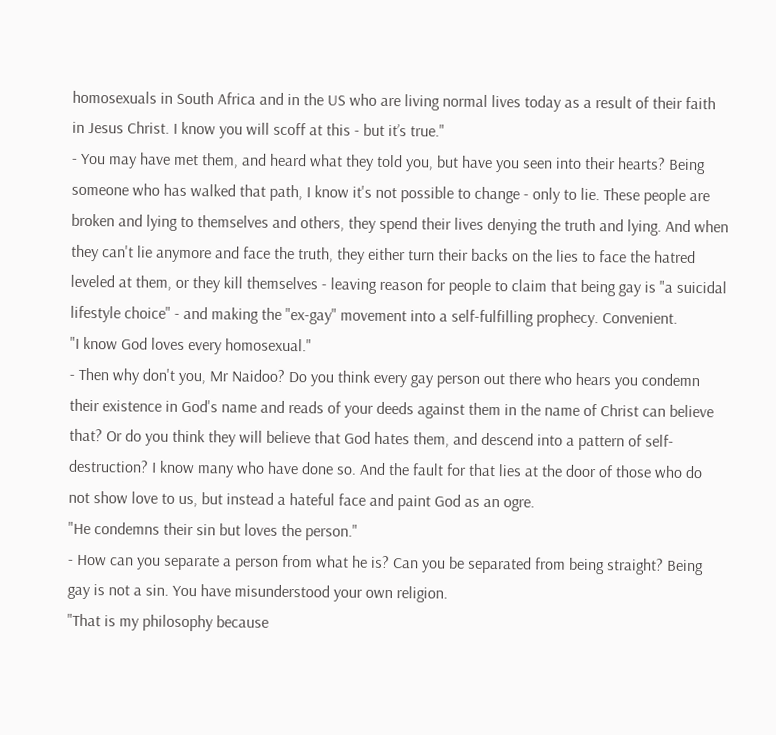homosexuals in South Africa and in the US who are living normal lives today as a result of their faith in Jesus Christ. I know you will scoff at this - but it’s true."
- You may have met them, and heard what they told you, but have you seen into their hearts? Being someone who has walked that path, I know it's not possible to change - only to lie. These people are broken and lying to themselves and others, they spend their lives denying the truth and lying. And when they can't lie anymore and face the truth, they either turn their backs on the lies to face the hatred leveled at them, or they kill themselves - leaving reason for people to claim that being gay is "a suicidal lifestyle choice" - and making the "ex-gay" movement into a self-fulfilling prophecy. Convenient.
"I know God loves every homosexual."
- Then why don't you, Mr Naidoo? Do you think every gay person out there who hears you condemn their existence in God's name and reads of your deeds against them in the name of Christ can believe that? Or do you think they will believe that God hates them, and descend into a pattern of self-destruction? I know many who have done so. And the fault for that lies at the door of those who do not show love to us, but instead a hateful face and paint God as an ogre.
"He condemns their sin but loves the person."
- How can you separate a person from what he is? Can you be separated from being straight? Being gay is not a sin. You have misunderstood your own religion.
"That is my philosophy because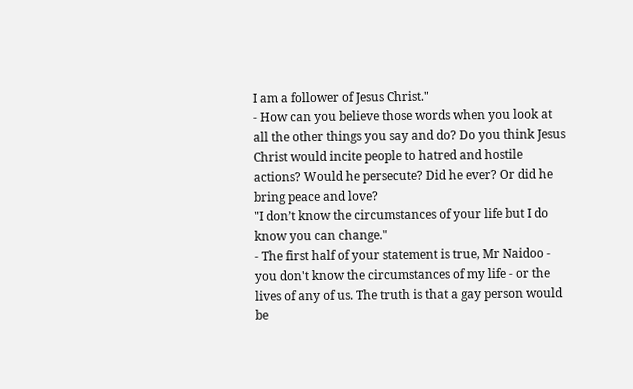I am a follower of Jesus Christ."
- How can you believe those words when you look at all the other things you say and do? Do you think Jesus Christ would incite people to hatred and hostile actions? Would he persecute? Did he ever? Or did he bring peace and love?
"I don’t know the circumstances of your life but I do know you can change."
- The first half of your statement is true, Mr Naidoo - you don't know the circumstances of my life - or the lives of any of us. The truth is that a gay person would be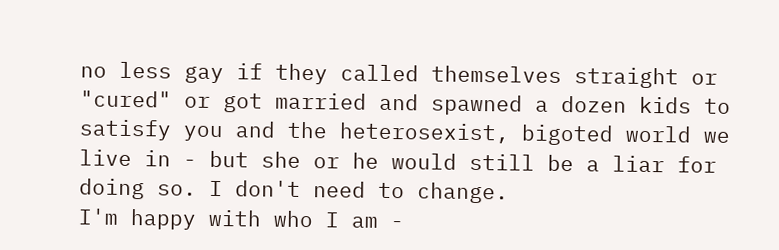no less gay if they called themselves straight or "cured" or got married and spawned a dozen kids to satisfy you and the heterosexist, bigoted world we live in - but she or he would still be a liar for doing so. I don't need to change.
I'm happy with who I am -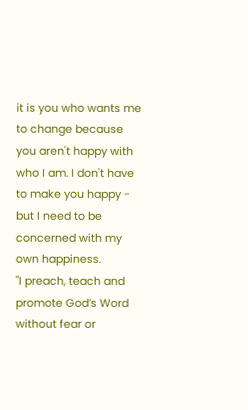it is you who wants me to change because you aren't happy with who I am. I don't have to make you happy - but I need to be concerned with my own happiness.
"I preach, teach and promote God’s Word without fear or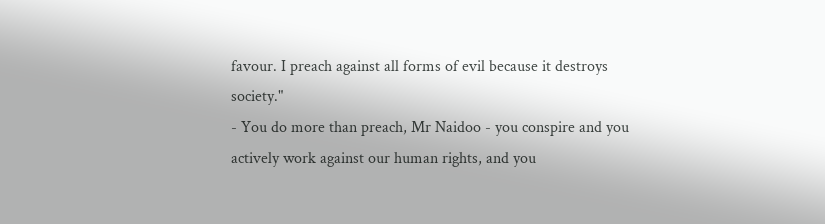favour. I preach against all forms of evil because it destroys society."
- You do more than preach, Mr Naidoo - you conspire and you actively work against our human rights, and you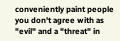conveniently paint people you don't agree with as "evil" and a "threat" in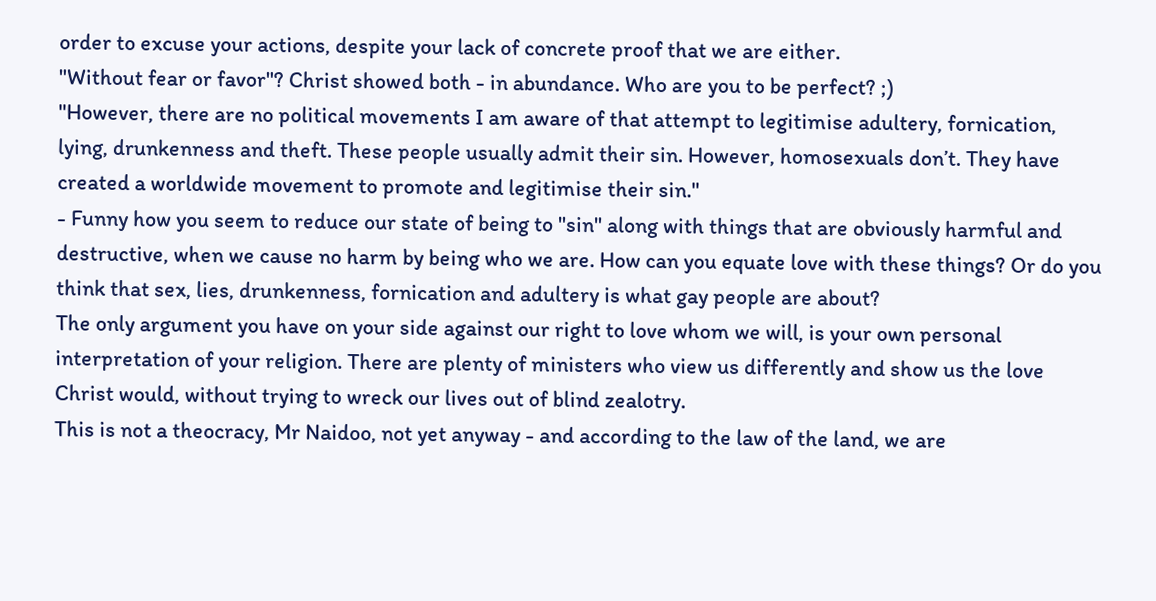order to excuse your actions, despite your lack of concrete proof that we are either.
"Without fear or favor"? Christ showed both - in abundance. Who are you to be perfect? ;)
"However, there are no political movements I am aware of that attempt to legitimise adultery, fornication, lying, drunkenness and theft. These people usually admit their sin. However, homosexuals don’t. They have created a worldwide movement to promote and legitimise their sin."
- Funny how you seem to reduce our state of being to "sin" along with things that are obviously harmful and destructive, when we cause no harm by being who we are. How can you equate love with these things? Or do you think that sex, lies, drunkenness, fornication and adultery is what gay people are about?
The only argument you have on your side against our right to love whom we will, is your own personal interpretation of your religion. There are plenty of ministers who view us differently and show us the love Christ would, without trying to wreck our lives out of blind zealotry.
This is not a theocracy, Mr Naidoo, not yet anyway - and according to the law of the land, we are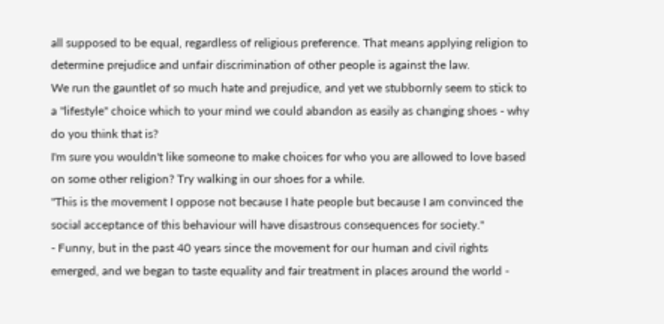all supposed to be equal, regardless of religious preference. That means applying religion to determine prejudice and unfair discrimination of other people is against the law.
We run the gauntlet of so much hate and prejudice, and yet we stubbornly seem to stick to a "lifestyle" choice which to your mind we could abandon as easily as changing shoes - why do you think that is?
I'm sure you wouldn't like someone to make choices for who you are allowed to love based on some other religion? Try walking in our shoes for a while.
"This is the movement I oppose not because I hate people but because I am convinced the social acceptance of this behaviour will have disastrous consequences for society."
- Funny, but in the past 40 years since the movement for our human and civil rights emerged, and we began to taste equality and fair treatment in places around the world -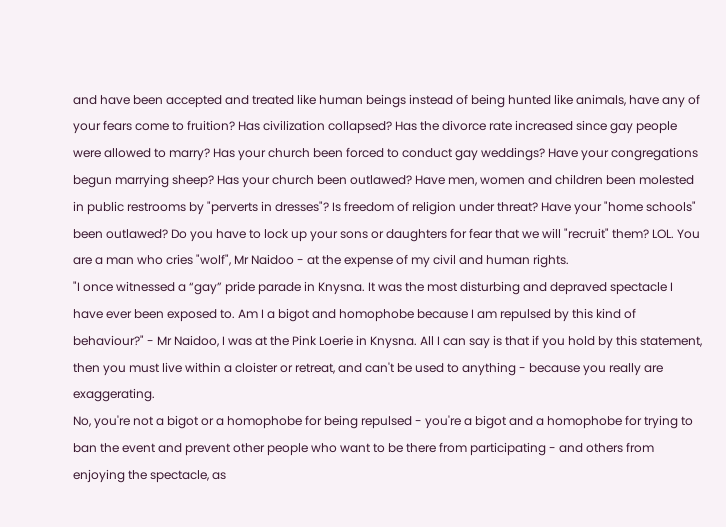and have been accepted and treated like human beings instead of being hunted like animals, have any of your fears come to fruition? Has civilization collapsed? Has the divorce rate increased since gay people were allowed to marry? Has your church been forced to conduct gay weddings? Have your congregations begun marrying sheep? Has your church been outlawed? Have men, women and children been molested in public restrooms by "perverts in dresses"? Is freedom of religion under threat? Have your "home schools" been outlawed? Do you have to lock up your sons or daughters for fear that we will "recruit" them? LOL. You are a man who cries "wolf", Mr Naidoo - at the expense of my civil and human rights.
"I once witnessed a “gay” pride parade in Knysna. It was the most disturbing and depraved spectacle I have ever been exposed to. Am I a bigot and homophobe because I am repulsed by this kind of behaviour?" - Mr Naidoo, I was at the Pink Loerie in Knysna. All I can say is that if you hold by this statement, then you must live within a cloister or retreat, and can't be used to anything - because you really are exaggerating.
No, you're not a bigot or a homophobe for being repulsed - you're a bigot and a homophobe for trying to ban the event and prevent other people who want to be there from participating - and others from enjoying the spectacle, as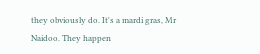they obviously do. It's a mardi gras, Mr Naidoo. They happen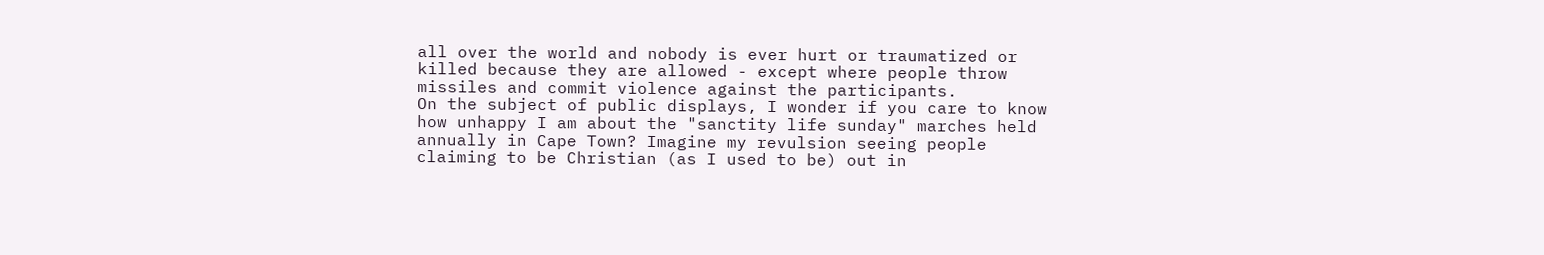all over the world and nobody is ever hurt or traumatized or killed because they are allowed - except where people throw missiles and commit violence against the participants.
On the subject of public displays, I wonder if you care to know how unhappy I am about the "sanctity life sunday" marches held annually in Cape Town? Imagine my revulsion seeing people claiming to be Christian (as I used to be) out in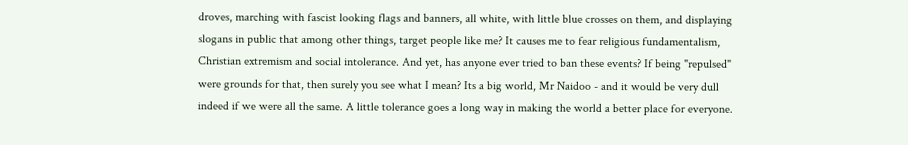droves, marching with fascist looking flags and banners, all white, with little blue crosses on them, and displaying slogans in public that among other things, target people like me? It causes me to fear religious fundamentalism, Christian extremism and social intolerance. And yet, has anyone ever tried to ban these events? If being "repulsed" were grounds for that, then surely you see what I mean? Its a big world, Mr Naidoo - and it would be very dull indeed if we were all the same. A little tolerance goes a long way in making the world a better place for everyone.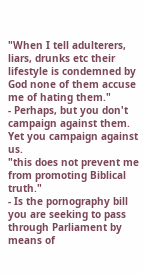"When I tell adulterers, liars, drunks etc their lifestyle is condemned by God none of them accuse me of hating them."
- Perhaps, but you don't campaign against them. Yet you campaign against us.
"this does not prevent me from promoting Biblical truth."
- Is the pornography bill you are seeking to pass through Parliament by means of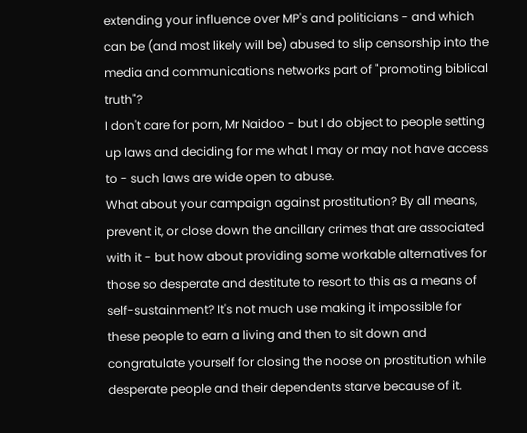extending your influence over MP's and politicians - and which can be (and most likely will be) abused to slip censorship into the media and communications networks part of "promoting biblical truth"?
I don't care for porn, Mr Naidoo - but I do object to people setting up laws and deciding for me what I may or may not have access to - such laws are wide open to abuse.
What about your campaign against prostitution? By all means, prevent it, or close down the ancillary crimes that are associated with it - but how about providing some workable alternatives for those so desperate and destitute to resort to this as a means of self-sustainment? It's not much use making it impossible for these people to earn a living and then to sit down and congratulate yourself for closing the noose on prostitution while desperate people and their dependents starve because of it.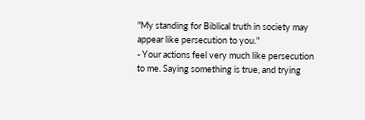"My standing for Biblical truth in society may appear like persecution to you."
- Your actions feel very much like persecution to me. Saying something is true, and trying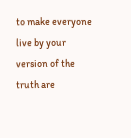to make everyone live by your version of the truth are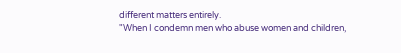different matters entirely.
"When I condemn men who abuse women and children,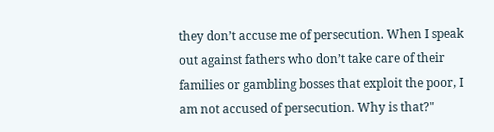they don’t accuse me of persecution. When I speak out against fathers who don’t take care of their families or gambling bosses that exploit the poor, I am not accused of persecution. Why is that?"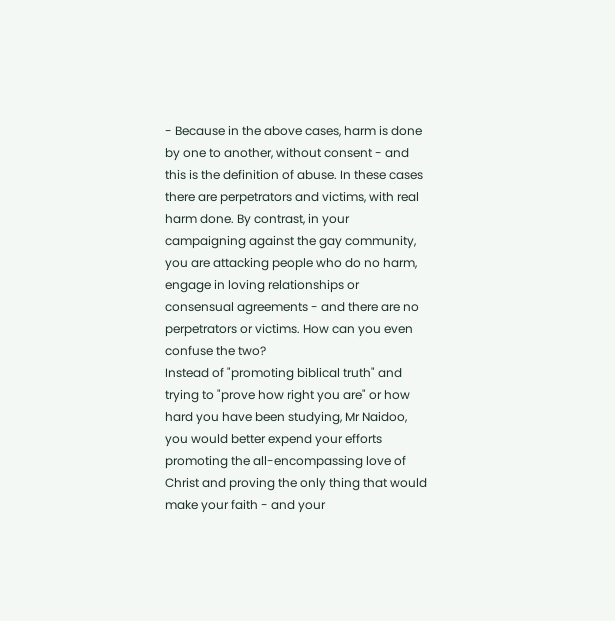- Because in the above cases, harm is done by one to another, without consent - and this is the definition of abuse. In these cases there are perpetrators and victims, with real harm done. By contrast, in your campaigning against the gay community, you are attacking people who do no harm, engage in loving relationships or consensual agreements - and there are no perpetrators or victims. How can you even confuse the two?
Instead of "promoting biblical truth" and trying to "prove how right you are" or how hard you have been studying, Mr Naidoo, you would better expend your efforts promoting the all-encompassing love of Christ and proving the only thing that would make your faith - and your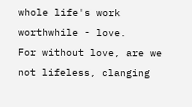whole life's work worthwhile - love.
For without love, are we not lifeless, clanging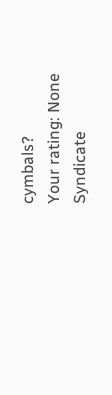cymbals?
Your rating: None
Syndicate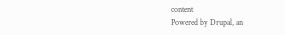content
Powered by Drupal, an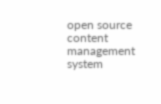open source content management system